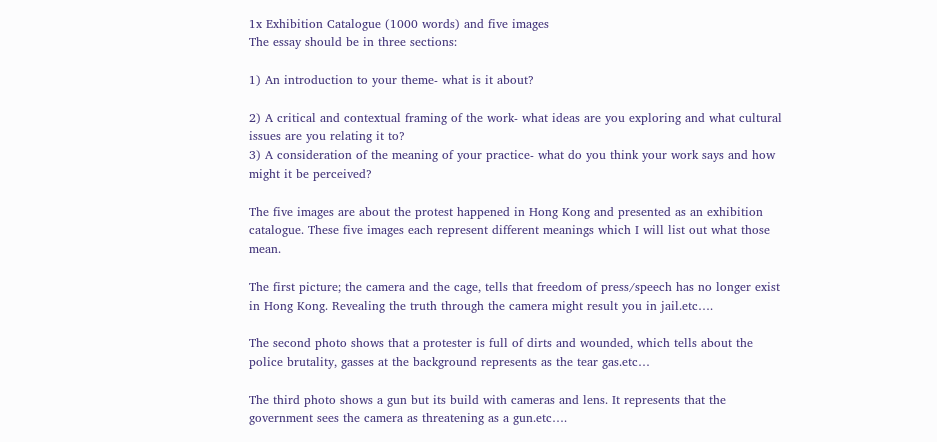1x Exhibition Catalogue (1000 words) and five images
The essay should be in three sections:

1) An introduction to your theme- what is it about?

2) A critical and contextual framing of the work- what ideas are you exploring and what cultural issues are you relating it to?
3) A consideration of the meaning of your practice- what do you think your work says and how might it be perceived?

The five images are about the protest happened in Hong Kong and presented as an exhibition catalogue. These five images each represent different meanings which I will list out what those mean.

The first picture; the camera and the cage, tells that freedom of press/speech has no longer exist in Hong Kong. Revealing the truth through the camera might result you in jail.etc….

The second photo shows that a protester is full of dirts and wounded, which tells about the police brutality, gasses at the background represents as the tear gas.etc…

The third photo shows a gun but its build with cameras and lens. It represents that the government sees the camera as threatening as a gun.etc….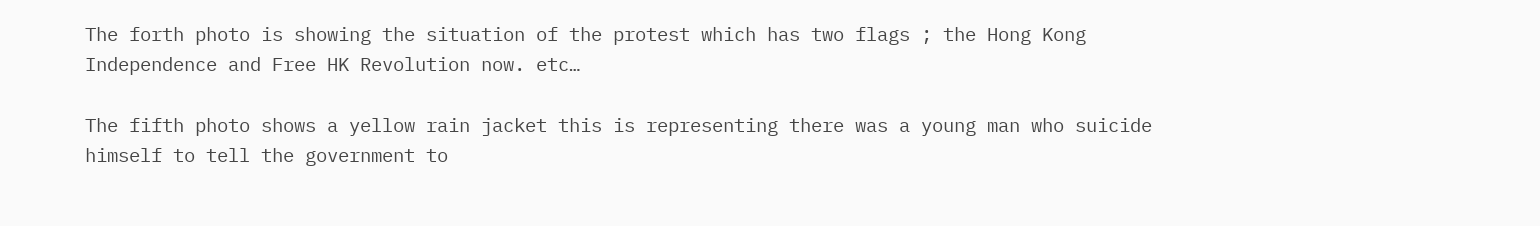The forth photo is showing the situation of the protest which has two flags ; the Hong Kong Independence and Free HK Revolution now. etc…

The fifth photo shows a yellow rain jacket this is representing there was a young man who suicide himself to tell the government to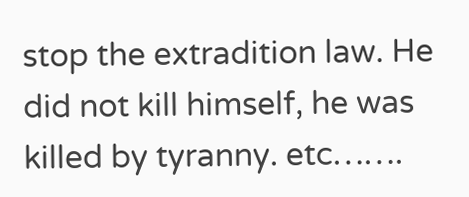stop the extradition law. He did not kill himself, he was killed by tyranny. etc…….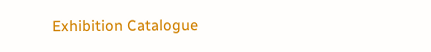Exhibition Catalogue